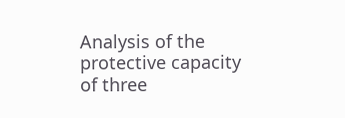Analysis of the protective capacity of three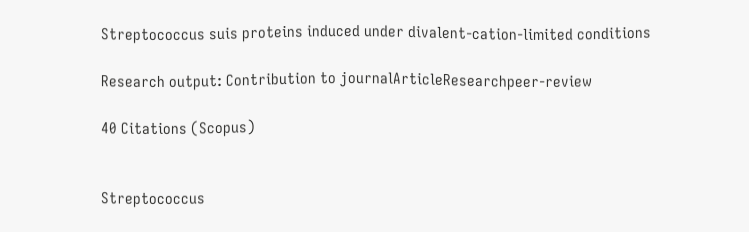Streptococcus suis proteins induced under divalent-cation-limited conditions

Research output: Contribution to journalArticleResearchpeer-review

40 Citations (Scopus)


Streptococcus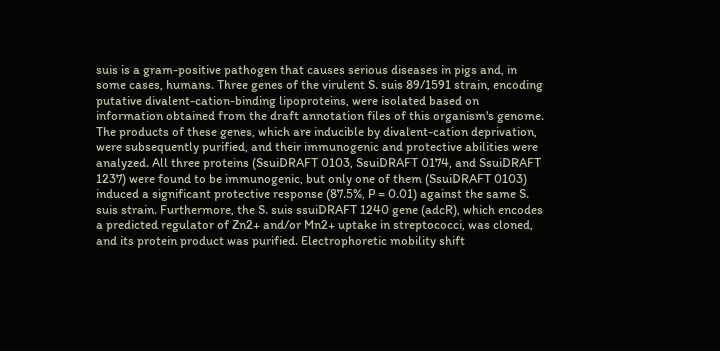suis is a gram-positive pathogen that causes serious diseases in pigs and, in some cases, humans. Three genes of the virulent S. suis 89/1591 strain, encoding putative divalent-cation-binding lipoproteins, were isolated based on information obtained from the draft annotation files of this organism's genome. The products of these genes, which are inducible by divalent-cation deprivation, were subsequently purified, and their immunogenic and protective abilities were analyzed. All three proteins (SsuiDRAFT 0103, SsuiDRAFT 0174, and SsuiDRAFT 1237) were found to be immunogenic, but only one of them (SsuiDRAFT 0103) induced a significant protective response (87.5%, P = 0.01) against the same S. suis strain. Furthermore, the S. suis ssuiDRAFT 1240 gene (adcR), which encodes a predicted regulator of Zn2+ and/or Mn2+ uptake in streptococci, was cloned, and its protein product was purified. Electrophoretic mobility shift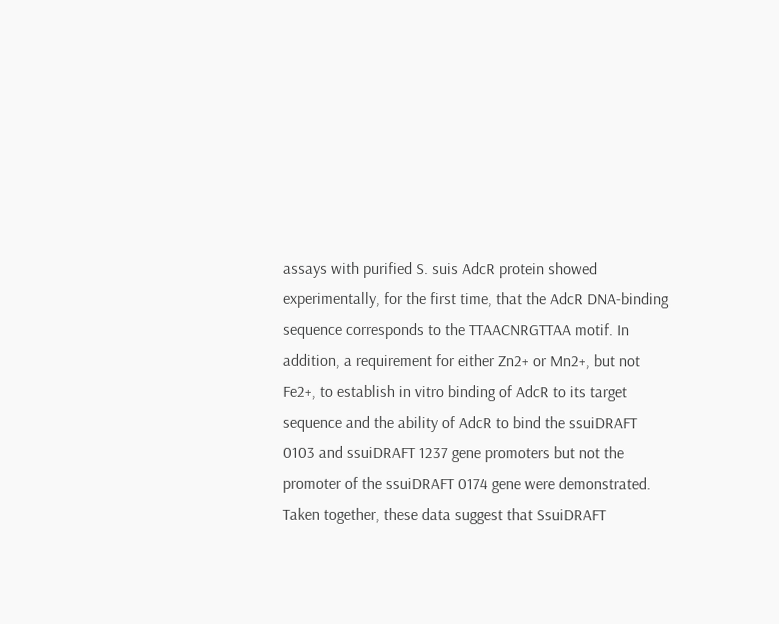assays with purified S. suis AdcR protein showed experimentally, for the first time, that the AdcR DNA-binding sequence corresponds to the TTAACNRGTTAA motif. In addition, a requirement for either Zn2+ or Mn2+, but not Fe2+, to establish in vitro binding of AdcR to its target sequence and the ability of AdcR to bind the ssuiDRAFT 0103 and ssuiDRAFT 1237 gene promoters but not the promoter of the ssuiDRAFT 0174 gene were demonstrated. Taken together, these data suggest that SsuiDRAFT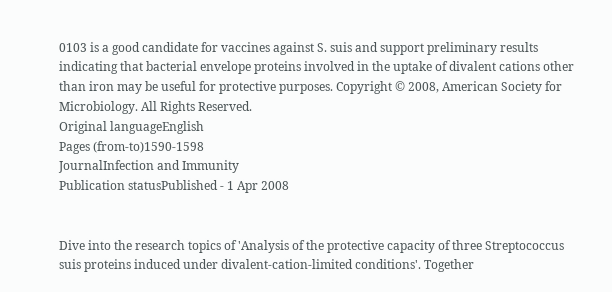0103 is a good candidate for vaccines against S. suis and support preliminary results indicating that bacterial envelope proteins involved in the uptake of divalent cations other than iron may be useful for protective purposes. Copyright © 2008, American Society for Microbiology. All Rights Reserved.
Original languageEnglish
Pages (from-to)1590-1598
JournalInfection and Immunity
Publication statusPublished - 1 Apr 2008


Dive into the research topics of 'Analysis of the protective capacity of three Streptococcus suis proteins induced under divalent-cation-limited conditions'. Together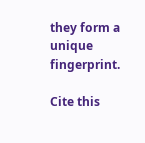they form a unique fingerprint.

Cite this